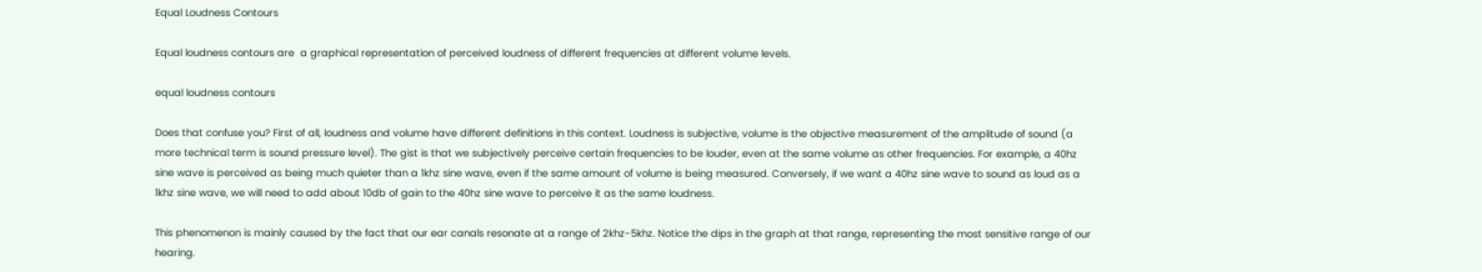Equal Loudness Contours

Equal loudness contours are  a graphical representation of perceived loudness of different frequencies at different volume levels.

equal loudness contours

Does that confuse you? First of all, loudness and volume have different definitions in this context. Loudness is subjective, volume is the objective measurement of the amplitude of sound (a more technical term is sound pressure level). The gist is that we subjectively perceive certain frequencies to be louder, even at the same volume as other frequencies. For example, a 40hz sine wave is perceived as being much quieter than a 1khz sine wave, even if the same amount of volume is being measured. Conversely, if we want a 40hz sine wave to sound as loud as a 1khz sine wave, we will need to add about 10db of gain to the 40hz sine wave to perceive it as the same loudness.

This phenomenon is mainly caused by the fact that our ear canals resonate at a range of 2khz-5khz. Notice the dips in the graph at that range, representing the most sensitive range of our hearing.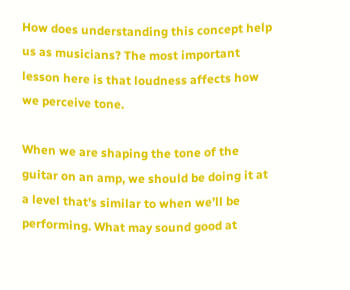How does understanding this concept help us as musicians? The most important lesson here is that loudness affects how we perceive tone.

When we are shaping the tone of the guitar on an amp, we should be doing it at a level that’s similar to when we’ll be performing. What may sound good at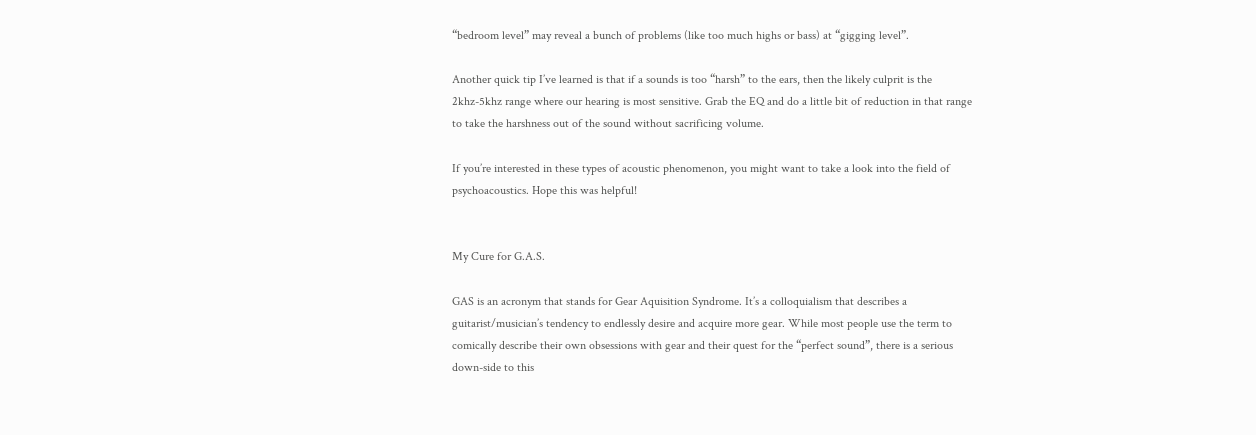“bedroom level” may reveal a bunch of problems (like too much highs or bass) at “gigging level”.

Another quick tip I’ve learned is that if a sounds is too “harsh” to the ears, then the likely culprit is the 2khz-5khz range where our hearing is most sensitive. Grab the EQ and do a little bit of reduction in that range to take the harshness out of the sound without sacrificing volume.

If you’re interested in these types of acoustic phenomenon, you might want to take a look into the field of psychoacoustics. Hope this was helpful!


My Cure for G.A.S.

GAS is an acronym that stands for Gear Aquisition Syndrome. It’s a colloquialism that describes a guitarist/musician’s tendency to endlessly desire and acquire more gear. While most people use the term to comically describe their own obsessions with gear and their quest for the “perfect sound”, there is a serious down-side to this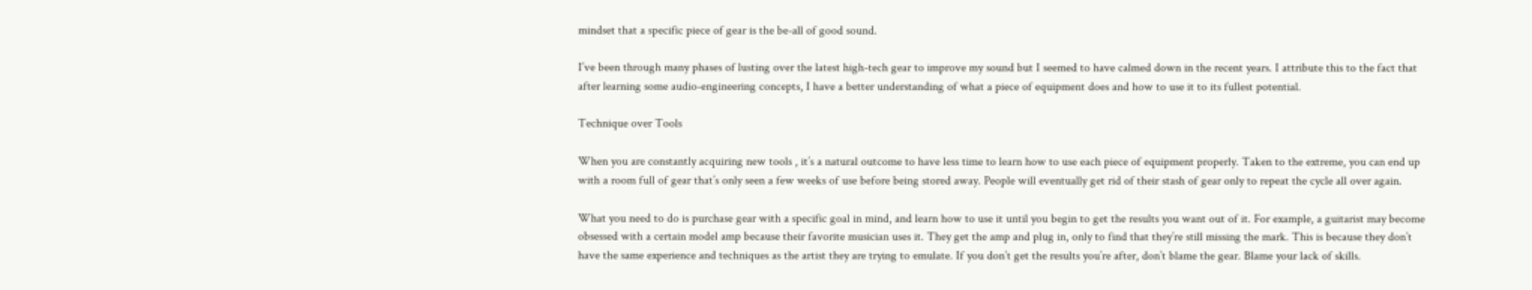mindset that a specific piece of gear is the be-all of good sound.

I’ve been through many phases of lusting over the latest high-tech gear to improve my sound but I seemed to have calmed down in the recent years. I attribute this to the fact that after learning some audio-engineering concepts, I have a better understanding of what a piece of equipment does and how to use it to its fullest potential.

Technique over Tools

When you are constantly acquiring new tools , it’s a natural outcome to have less time to learn how to use each piece of equipment properly. Taken to the extreme, you can end up with a room full of gear that’s only seen a few weeks of use before being stored away. People will eventually get rid of their stash of gear only to repeat the cycle all over again.

What you need to do is purchase gear with a specific goal in mind, and learn how to use it until you begin to get the results you want out of it. For example, a guitarist may become obsessed with a certain model amp because their favorite musician uses it. They get the amp and plug in, only to find that they’re still missing the mark. This is because they don’t have the same experience and techniques as the artist they are trying to emulate. If you don’t get the results you’re after, don’t blame the gear. Blame your lack of skills.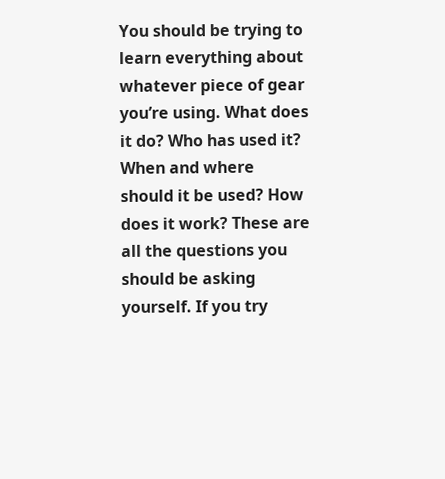You should be trying to learn everything about whatever piece of gear you’re using. What does it do? Who has used it? When and where should it be used? How does it work? These are all the questions you should be asking yourself. If you try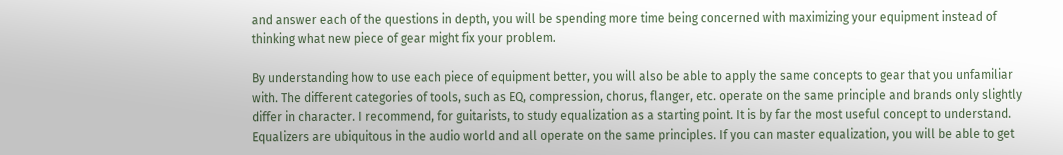and answer each of the questions in depth, you will be spending more time being concerned with maximizing your equipment instead of thinking what new piece of gear might fix your problem.

By understanding how to use each piece of equipment better, you will also be able to apply the same concepts to gear that you unfamiliar with. The different categories of tools, such as EQ, compression, chorus, flanger, etc. operate on the same principle and brands only slightly differ in character. I recommend, for guitarists, to study equalization as a starting point. It is by far the most useful concept to understand. Equalizers are ubiquitous in the audio world and all operate on the same principles. If you can master equalization, you will be able to get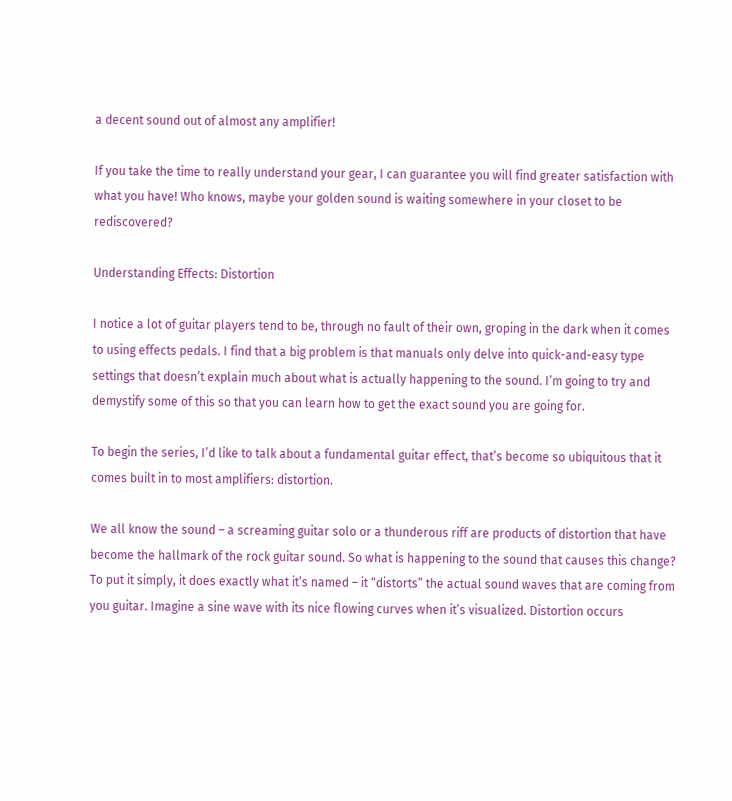a decent sound out of almost any amplifier!

If you take the time to really understand your gear, I can guarantee you will find greater satisfaction with what you have! Who knows, maybe your golden sound is waiting somewhere in your closet to be rediscovered?

Understanding Effects: Distortion

I notice a lot of guitar players tend to be, through no fault of their own, groping in the dark when it comes to using effects pedals. I find that a big problem is that manuals only delve into quick-and-easy type settings that doesn’t explain much about what is actually happening to the sound. I’m going to try and demystify some of this so that you can learn how to get the exact sound you are going for.

To begin the series, I’d like to talk about a fundamental guitar effect, that’s become so ubiquitous that it comes built in to most amplifiers: distortion.

We all know the sound – a screaming guitar solo or a thunderous riff are products of distortion that have become the hallmark of the rock guitar sound. So what is happening to the sound that causes this change? To put it simply, it does exactly what it’s named – it “distorts” the actual sound waves that are coming from you guitar. Imagine a sine wave with its nice flowing curves when it’s visualized. Distortion occurs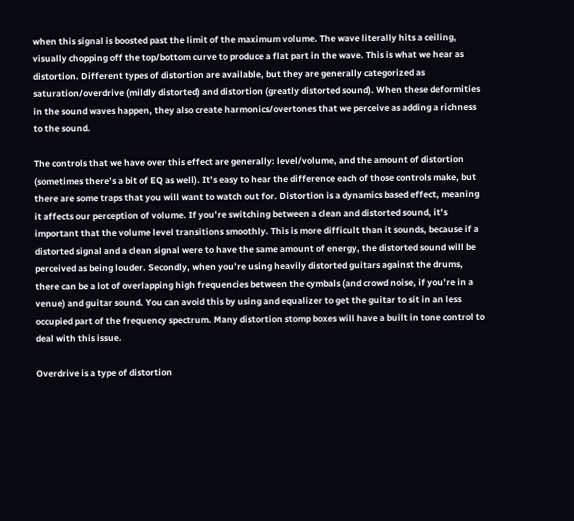when this signal is boosted past the limit of the maximum volume. The wave literally hits a ceiling, visually chopping off the top/bottom curve to produce a flat part in the wave. This is what we hear as distortion. Different types of distortion are available, but they are generally categorized as saturation/overdrive (mildly distorted) and distortion (greatly distorted sound). When these deformities in the sound waves happen, they also create harmonics/overtones that we perceive as adding a richness to the sound.

The controls that we have over this effect are generally: level/volume, and the amount of distortion (sometimes there’s a bit of EQ as well). It’s easy to hear the difference each of those controls make, but there are some traps that you will want to watch out for. Distortion is a dynamics based effect, meaning it affects our perception of volume. If you’re switching between a clean and distorted sound, it’s important that the volume level transitions smoothly. This is more difficult than it sounds, because if a distorted signal and a clean signal were to have the same amount of energy, the distorted sound will be perceived as being louder. Secondly, when you’re using heavily distorted guitars against the drums, there can be a lot of overlapping high frequencies between the cymbals (and crowd noise, if you’re in a venue) and guitar sound. You can avoid this by using and equalizer to get the guitar to sit in an less occupied part of the frequency spectrum. Many distortion stomp boxes will have a built in tone control to deal with this issue.

Overdrive is a type of distortion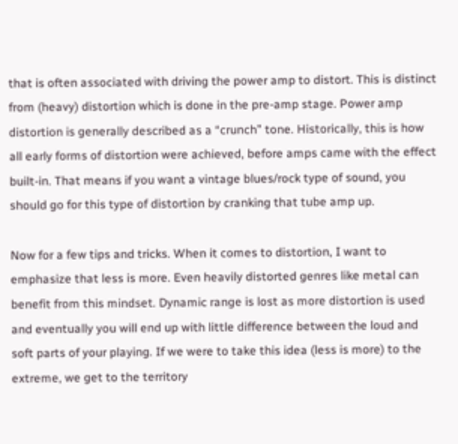that is often associated with driving the power amp to distort. This is distinct from (heavy) distortion which is done in the pre-amp stage. Power amp distortion is generally described as a “crunch” tone. Historically, this is how all early forms of distortion were achieved, before amps came with the effect built-in. That means if you want a vintage blues/rock type of sound, you should go for this type of distortion by cranking that tube amp up.

Now for a few tips and tricks. When it comes to distortion, I want to emphasize that less is more. Even heavily distorted genres like metal can benefit from this mindset. Dynamic range is lost as more distortion is used and eventually you will end up with little difference between the loud and soft parts of your playing. If we were to take this idea (less is more) to the extreme, we get to the territory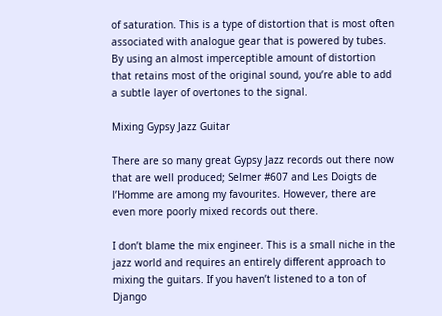of saturation. This is a type of distortion that is most often associated with analogue gear that is powered by tubes. By using an almost imperceptible amount of distortion that retains most of the original sound, you’re able to add a subtle layer of overtones to the signal.

Mixing Gypsy Jazz Guitar

There are so many great Gypsy Jazz records out there now that are well produced; Selmer #607 and Les Doigts de l’Homme are among my favourites. However, there are even more poorly mixed records out there.

I don’t blame the mix engineer. This is a small niche in the jazz world and requires an entirely different approach to mixing the guitars. If you haven’t listened to a ton of Django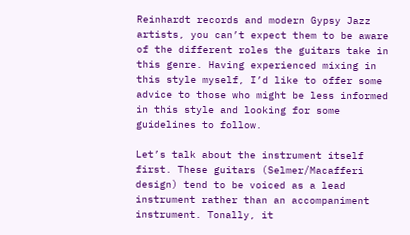Reinhardt records and modern Gypsy Jazz artists, you can’t expect them to be aware of the different roles the guitars take in this genre. Having experienced mixing in this style myself, I’d like to offer some advice to those who might be less informed in this style and looking for some guidelines to follow.

Let’s talk about the instrument itself first. These guitars (Selmer/Macafferi design) tend to be voiced as a lead instrument rather than an accompaniment instrument. Tonally, it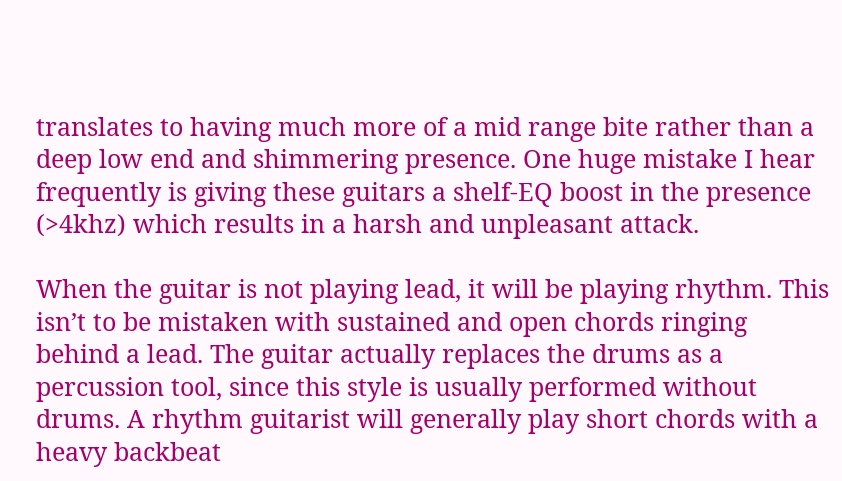translates to having much more of a mid range bite rather than a deep low end and shimmering presence. One huge mistake I hear frequently is giving these guitars a shelf-EQ boost in the presence (>4khz) which results in a harsh and unpleasant attack.

When the guitar is not playing lead, it will be playing rhythm. This isn’t to be mistaken with sustained and open chords ringing behind a lead. The guitar actually replaces the drums as a percussion tool, since this style is usually performed without drums. A rhythm guitarist will generally play short chords with a heavy backbeat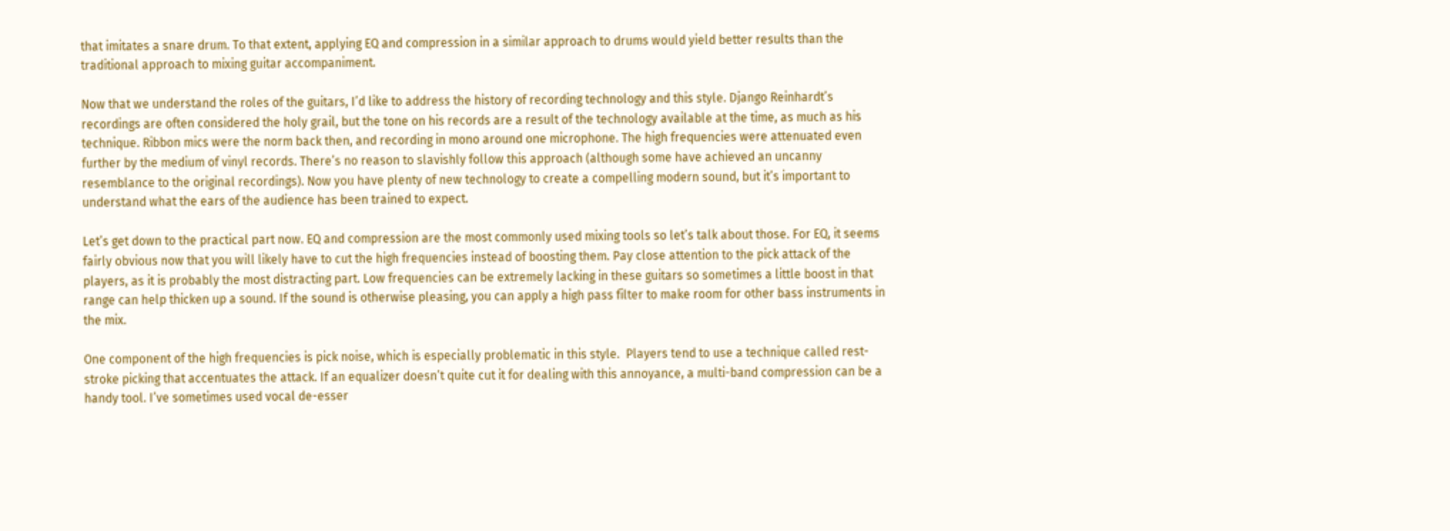that imitates a snare drum. To that extent, applying EQ and compression in a similar approach to drums would yield better results than the traditional approach to mixing guitar accompaniment.

Now that we understand the roles of the guitars, I’d like to address the history of recording technology and this style. Django Reinhardt’s recordings are often considered the holy grail, but the tone on his records are a result of the technology available at the time, as much as his technique. Ribbon mics were the norm back then, and recording in mono around one microphone. The high frequencies were attenuated even further by the medium of vinyl records. There’s no reason to slavishly follow this approach (although some have achieved an uncanny resemblance to the original recordings). Now you have plenty of new technology to create a compelling modern sound, but it’s important to understand what the ears of the audience has been trained to expect.

Let’s get down to the practical part now. EQ and compression are the most commonly used mixing tools so let’s talk about those. For EQ, it seems fairly obvious now that you will likely have to cut the high frequencies instead of boosting them. Pay close attention to the pick attack of the players, as it is probably the most distracting part. Low frequencies can be extremely lacking in these guitars so sometimes a little boost in that range can help thicken up a sound. If the sound is otherwise pleasing, you can apply a high pass filter to make room for other bass instruments in the mix.

One component of the high frequencies is pick noise, which is especially problematic in this style.  Players tend to use a technique called rest-stroke picking that accentuates the attack. If an equalizer doesn’t quite cut it for dealing with this annoyance, a multi-band compression can be a handy tool. I’ve sometimes used vocal de-esser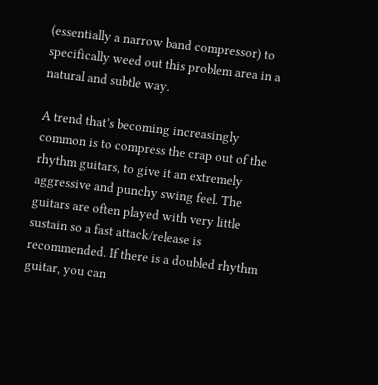(essentially a narrow band compressor) to specifically weed out this problem area in a natural and subtle way.

A trend that’s becoming increasingly common is to compress the crap out of the rhythm guitars, to give it an extremely aggressive and punchy swing feel. The guitars are often played with very little sustain so a fast attack/release is recommended. If there is a doubled rhythm guitar, you can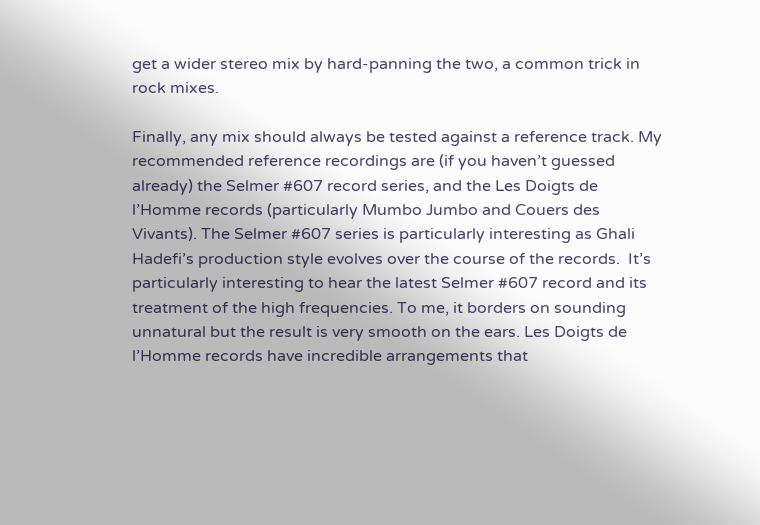get a wider stereo mix by hard-panning the two, a common trick in rock mixes.

Finally, any mix should always be tested against a reference track. My recommended reference recordings are (if you haven’t guessed already) the Selmer #607 record series, and the Les Doigts de l’Homme records (particularly Mumbo Jumbo and Couers des Vivants). The Selmer #607 series is particularly interesting as Ghali Hadefi’s production style evolves over the course of the records.  It’s particularly interesting to hear the latest Selmer #607 record and its treatment of the high frequencies. To me, it borders on sounding unnatural but the result is very smooth on the ears. Les Doigts de l’Homme records have incredible arrangements that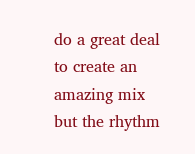do a great deal to create an amazing mix but the rhythm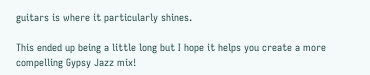guitars is where it particularly shines.

This ended up being a little long but I hope it helps you create a more compelling Gypsy Jazz mix!